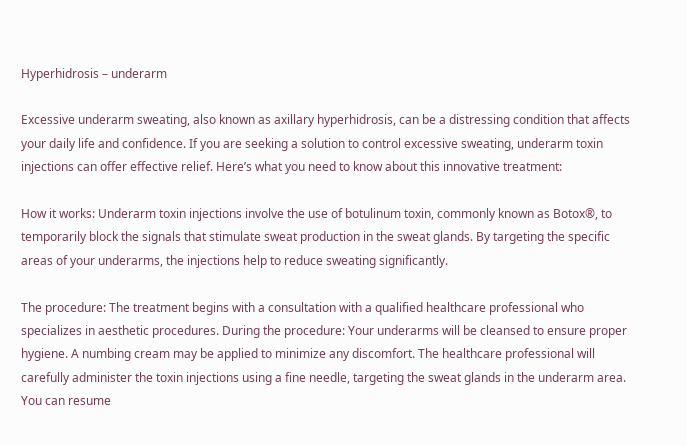Hyperhidrosis – underarm

Excessive underarm sweating, also known as axillary hyperhidrosis, can be a distressing condition that affects your daily life and confidence. If you are seeking a solution to control excessive sweating, underarm toxin injections can offer effective relief. Here’s what you need to know about this innovative treatment:

How it works: Underarm toxin injections involve the use of botulinum toxin, commonly known as Botox®, to temporarily block the signals that stimulate sweat production in the sweat glands. By targeting the specific areas of your underarms, the injections help to reduce sweating significantly.

The procedure: The treatment begins with a consultation with a qualified healthcare professional who specializes in aesthetic procedures. During the procedure: Your underarms will be cleansed to ensure proper hygiene. A numbing cream may be applied to minimize any discomfort. The healthcare professional will carefully administer the toxin injections using a fine needle, targeting the sweat glands in the underarm area. You can resume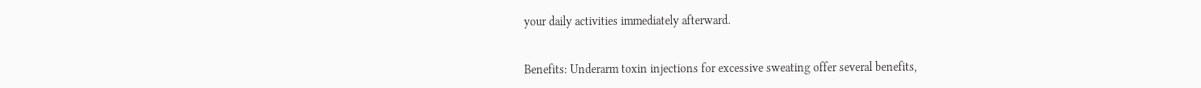your daily activities immediately afterward.


Benefits: Underarm toxin injections for excessive sweating offer several benefits,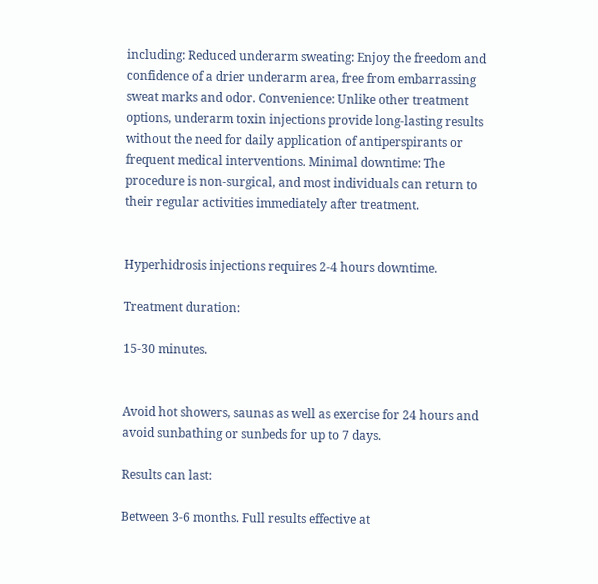including: Reduced underarm sweating: Enjoy the freedom and confidence of a drier underarm area, free from embarrassing sweat marks and odor. Convenience: Unlike other treatment options, underarm toxin injections provide long-lasting results without the need for daily application of antiperspirants or frequent medical interventions. Minimal downtime: The procedure is non-surgical, and most individuals can return to their regular activities immediately after treatment.


Hyperhidrosis injections requires 2-4 hours downtime.

Treatment duration:

15-30 minutes.


Avoid hot showers, saunas as well as exercise for 24 hours and avoid sunbathing or sunbeds for up to 7 days.

Results can last:

Between 3-6 months. Full results effective at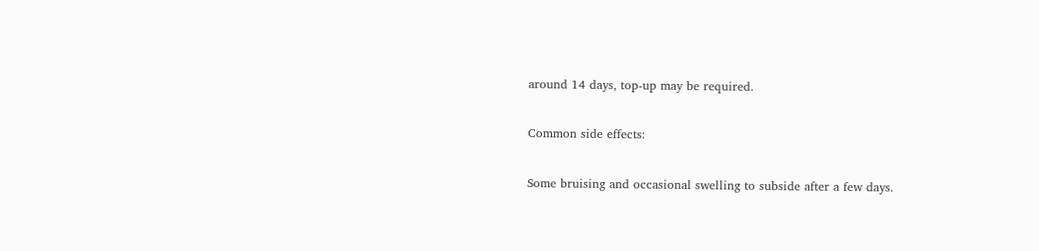around 14 days, top-up may be required.

Common side effects:

Some bruising and occasional swelling to subside after a few days.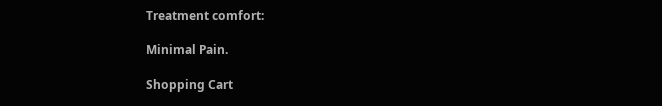Treatment comfort:

Minimal Pain.

Shopping Cart